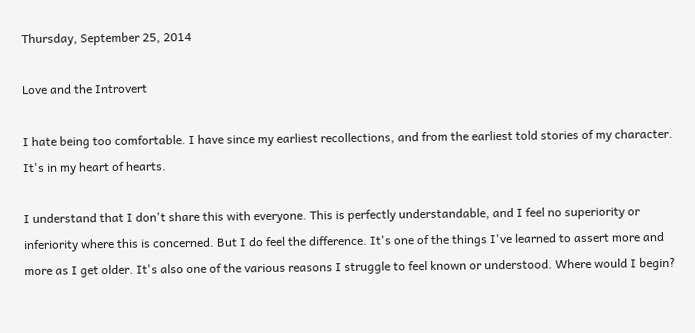Thursday, September 25, 2014

Love and the Introvert

I hate being too comfortable. I have since my earliest recollections, and from the earliest told stories of my character. It's in my heart of hearts.

I understand that I don't share this with everyone. This is perfectly understandable, and I feel no superiority or inferiority where this is concerned. But I do feel the difference. It's one of the things I've learned to assert more and more as I get older. It's also one of the various reasons I struggle to feel known or understood. Where would I begin?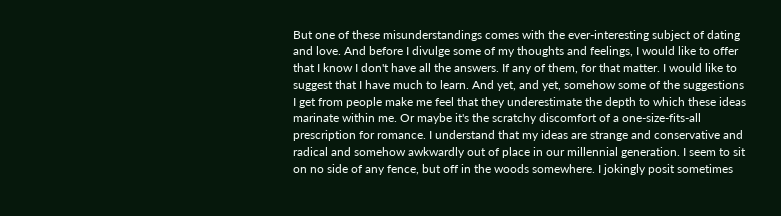But one of these misunderstandings comes with the ever-interesting subject of dating and love. And before I divulge some of my thoughts and feelings, I would like to offer that I know I don't have all the answers. If any of them, for that matter. I would like to suggest that I have much to learn. And yet, and yet, somehow some of the suggestions I get from people make me feel that they underestimate the depth to which these ideas marinate within me. Or maybe it's the scratchy discomfort of a one-size-fits-all prescription for romance. I understand that my ideas are strange and conservative and radical and somehow awkwardly out of place in our millennial generation. I seem to sit on no side of any fence, but off in the woods somewhere. I jokingly posit sometimes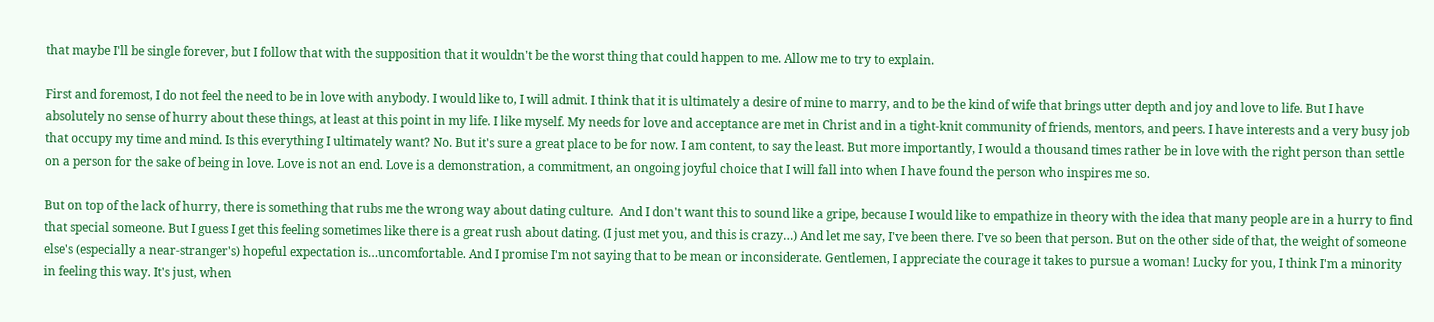that maybe I'll be single forever, but I follow that with the supposition that it wouldn't be the worst thing that could happen to me. Allow me to try to explain.

First and foremost, I do not feel the need to be in love with anybody. I would like to, I will admit. I think that it is ultimately a desire of mine to marry, and to be the kind of wife that brings utter depth and joy and love to life. But I have absolutely no sense of hurry about these things, at least at this point in my life. I like myself. My needs for love and acceptance are met in Christ and in a tight-knit community of friends, mentors, and peers. I have interests and a very busy job that occupy my time and mind. Is this everything I ultimately want? No. But it's sure a great place to be for now. I am content, to say the least. But more importantly, I would a thousand times rather be in love with the right person than settle on a person for the sake of being in love. Love is not an end. Love is a demonstration, a commitment, an ongoing joyful choice that I will fall into when I have found the person who inspires me so.

But on top of the lack of hurry, there is something that rubs me the wrong way about dating culture.  And I don't want this to sound like a gripe, because I would like to empathize in theory with the idea that many people are in a hurry to find that special someone. But I guess I get this feeling sometimes like there is a great rush about dating. (I just met you, and this is crazy…) And let me say, I've been there. I've so been that person. But on the other side of that, the weight of someone else's (especially a near-stranger's) hopeful expectation is…uncomfortable. And I promise I'm not saying that to be mean or inconsiderate. Gentlemen, I appreciate the courage it takes to pursue a woman! Lucky for you, I think I'm a minority in feeling this way. It's just, when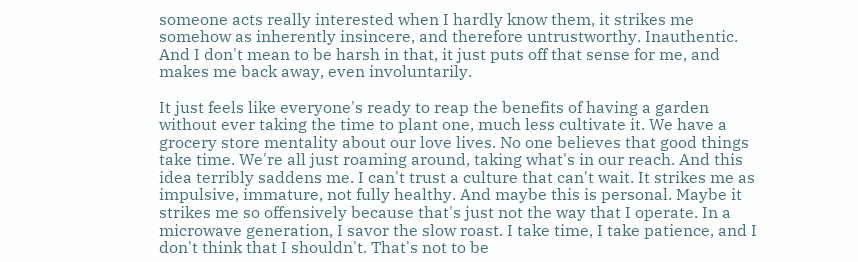someone acts really interested when I hardly know them, it strikes me somehow as inherently insincere, and therefore untrustworthy. Inauthentic. And I don't mean to be harsh in that, it just puts off that sense for me, and makes me back away, even involuntarily.

It just feels like everyone's ready to reap the benefits of having a garden without ever taking the time to plant one, much less cultivate it. We have a grocery store mentality about our love lives. No one believes that good things take time. We're all just roaming around, taking what's in our reach. And this idea terribly saddens me. I can't trust a culture that can't wait. It strikes me as impulsive, immature, not fully healthy. And maybe this is personal. Maybe it strikes me so offensively because that's just not the way that I operate. In a microwave generation, I savor the slow roast. I take time, I take patience, and I don't think that I shouldn't. That's not to be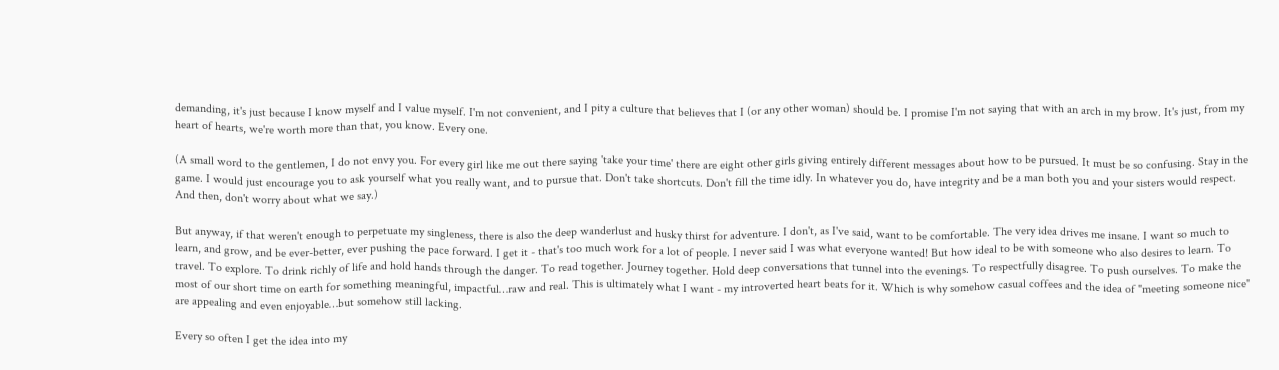demanding, it's just because I know myself and I value myself. I'm not convenient, and I pity a culture that believes that I (or any other woman) should be. I promise I'm not saying that with an arch in my brow. It's just, from my heart of hearts, we're worth more than that, you know. Every one.

(A small word to the gentlemen, I do not envy you. For every girl like me out there saying 'take your time' there are eight other girls giving entirely different messages about how to be pursued. It must be so confusing. Stay in the game. I would just encourage you to ask yourself what you really want, and to pursue that. Don't take shortcuts. Don't fill the time idly. In whatever you do, have integrity and be a man both you and your sisters would respect. And then, don't worry about what we say.)

But anyway, if that weren't enough to perpetuate my singleness, there is also the deep wanderlust and husky thirst for adventure. I don't, as I've said, want to be comfortable. The very idea drives me insane. I want so much to learn, and grow, and be ever-better, ever pushing the pace forward. I get it - that's too much work for a lot of people. I never said I was what everyone wanted! But how ideal to be with someone who also desires to learn. To travel. To explore. To drink richly of life and hold hands through the danger. To read together. Journey together. Hold deep conversations that tunnel into the evenings. To respectfully disagree. To push ourselves. To make the most of our short time on earth for something meaningful, impactful…raw and real. This is ultimately what I want - my introverted heart beats for it. Which is why somehow casual coffees and the idea of "meeting someone nice" are appealing and even enjoyable…but somehow still lacking.

Every so often I get the idea into my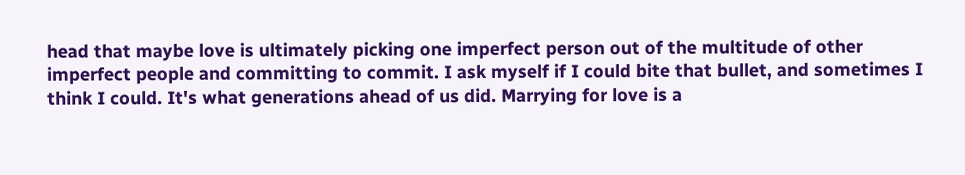head that maybe love is ultimately picking one imperfect person out of the multitude of other imperfect people and committing to commit. I ask myself if I could bite that bullet, and sometimes I think I could. It's what generations ahead of us did. Marrying for love is a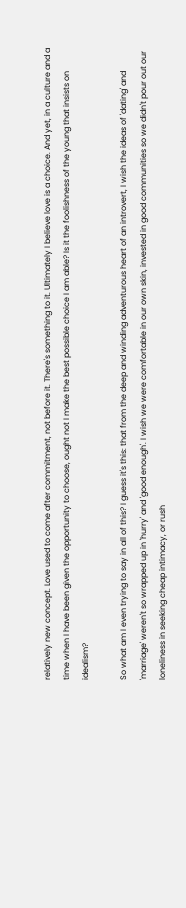relatively new concept. Love used to come after commitment, not before it. There's something to it. Ultimately I believe love is a choice. And yet, in a culture and a time when I have been given the opportunity to choose, ought not I make the best possible choice I am able? Is it the foolishness of the young that insists on idealism?

So what am I even trying to say in all of this? I guess it's this: that from the deep and winding adventurous heart of an introvert, I wish the ideas of 'dating' and 'marriage' weren't so wrapped up in 'hurry' and 'good enough'. I wish we were comfortable in our own skin, invested in good communities so we didn't pour out our loneliness in seeking cheap intimacy, or rush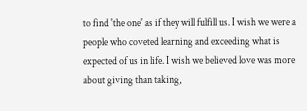to find 'the one' as if they will fulfill us. I wish we were a people who coveted learning and exceeding what is expected of us in life. I wish we believed love was more about giving than taking,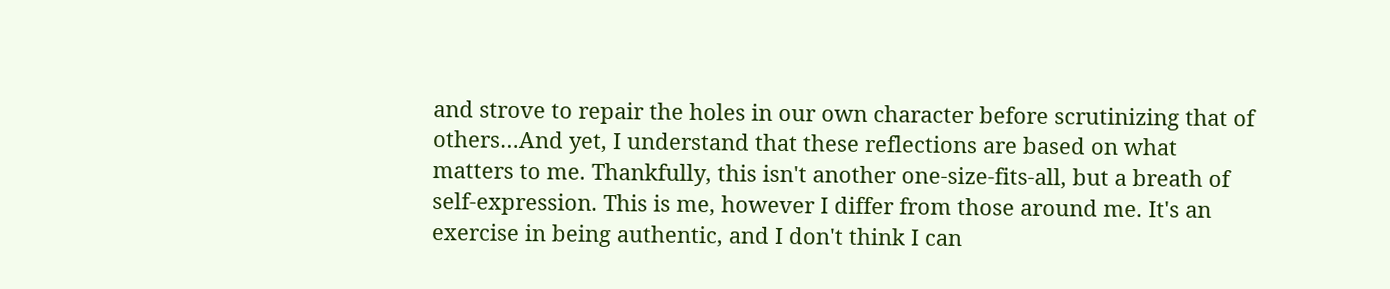and strove to repair the holes in our own character before scrutinizing that of others…And yet, I understand that these reflections are based on what matters to me. Thankfully, this isn't another one-size-fits-all, but a breath of self-expression. This is me, however I differ from those around me. It's an exercise in being authentic, and I don't think I can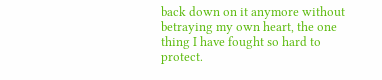back down on it anymore without betraying my own heart, the one thing I have fought so hard to protect.